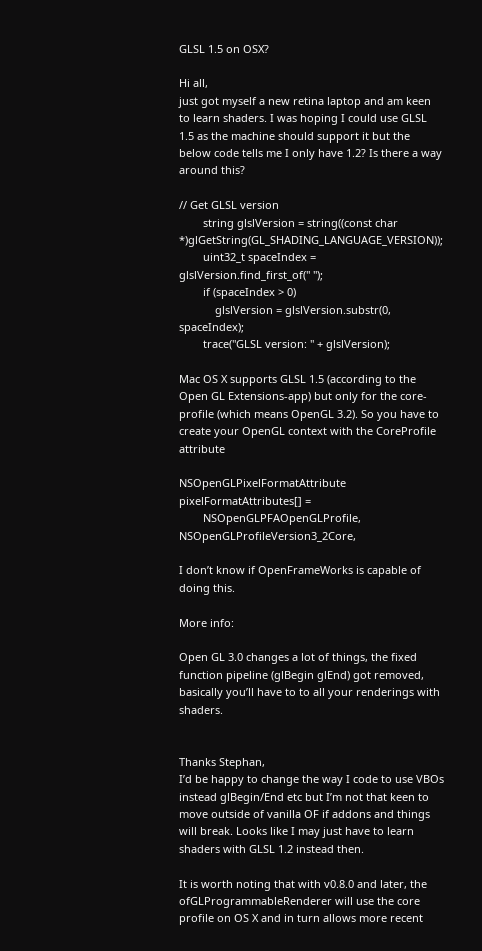GLSL 1.5 on OSX?

Hi all,
just got myself a new retina laptop and am keen to learn shaders. I was hoping I could use GLSL 1.5 as the machine should support it but the below code tells me I only have 1.2? Is there a way around this?

// Get GLSL version
        string glslVersion = string((const char *)glGetString(GL_SHADING_LANGUAGE_VERSION));
        uint32_t spaceIndex = glslVersion.find_first_of(" ");
        if (spaceIndex > 0)
            glslVersion = glslVersion.substr(0, spaceIndex);
        trace("GLSL version: " + glslVersion);

Mac OS X supports GLSL 1.5 (according to the Open GL Extensions-app) but only for the core-profile (which means OpenGL 3.2). So you have to create your OpenGL context with the CoreProfile attribute

NSOpenGLPixelFormatAttribute pixelFormatAttributes[] =
        NSOpenGLPFAOpenGLProfile, NSOpenGLProfileVersion3_2Core,

I don’t know if OpenFrameWorks is capable of doing this.

More info:

Open GL 3.0 changes a lot of things, the fixed function pipeline (glBegin glEnd) got removed, basically you’ll have to to all your renderings with shaders.


Thanks Stephan,
I’d be happy to change the way I code to use VBOs instead glBegin/End etc but I’m not that keen to move outside of vanilla OF if addons and things will break. Looks like I may just have to learn shaders with GLSL 1.2 instead then.

It is worth noting that with v0.8.0 and later, the ofGLProgrammableRenderer will use the core profile on OS X and in turn allows more recent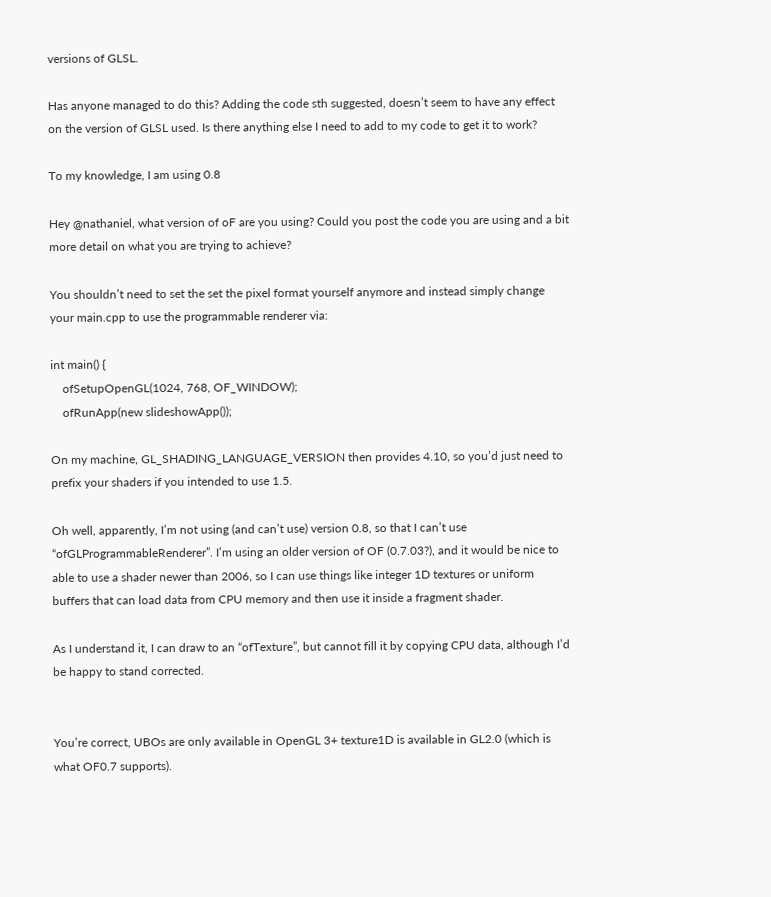versions of GLSL.

Has anyone managed to do this? Adding the code sth suggested, doesn’t seem to have any effect on the version of GLSL used. Is there anything else I need to add to my code to get it to work?

To my knowledge, I am using 0.8

Hey @nathaniel, what version of oF are you using? Could you post the code you are using and a bit more detail on what you are trying to achieve?

You shouldn’t need to set the set the pixel format yourself anymore and instead simply change your main.cpp to use the programmable renderer via:

int main() {
    ofSetupOpenGL(1024, 768, OF_WINDOW);
    ofRunApp(new slideshowApp());

On my machine, GL_SHADING_LANGUAGE_VERSION then provides 4.10, so you’d just need to prefix your shaders if you intended to use 1.5.

Oh well, apparently, I’m not using (and can’t use) version 0.8, so that I can’t use “ofGLProgrammableRenderer”. I’m using an older version of OF (0.7.03?), and it would be nice to able to use a shader newer than 2006, so I can use things like integer 1D textures or uniform buffers that can load data from CPU memory and then use it inside a fragment shader.

As I understand it, I can draw to an “ofTexture”, but cannot fill it by copying CPU data, although I’d be happy to stand corrected.


You’re correct, UBOs are only available in OpenGL 3+ texture1D is available in GL2.0 (which is what OF0.7 supports).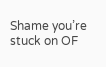Shame you’re stuck on OF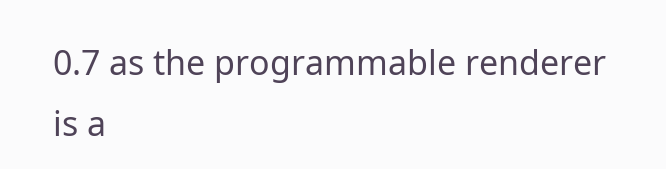0.7 as the programmable renderer is a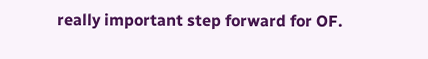really important step forward for OF.